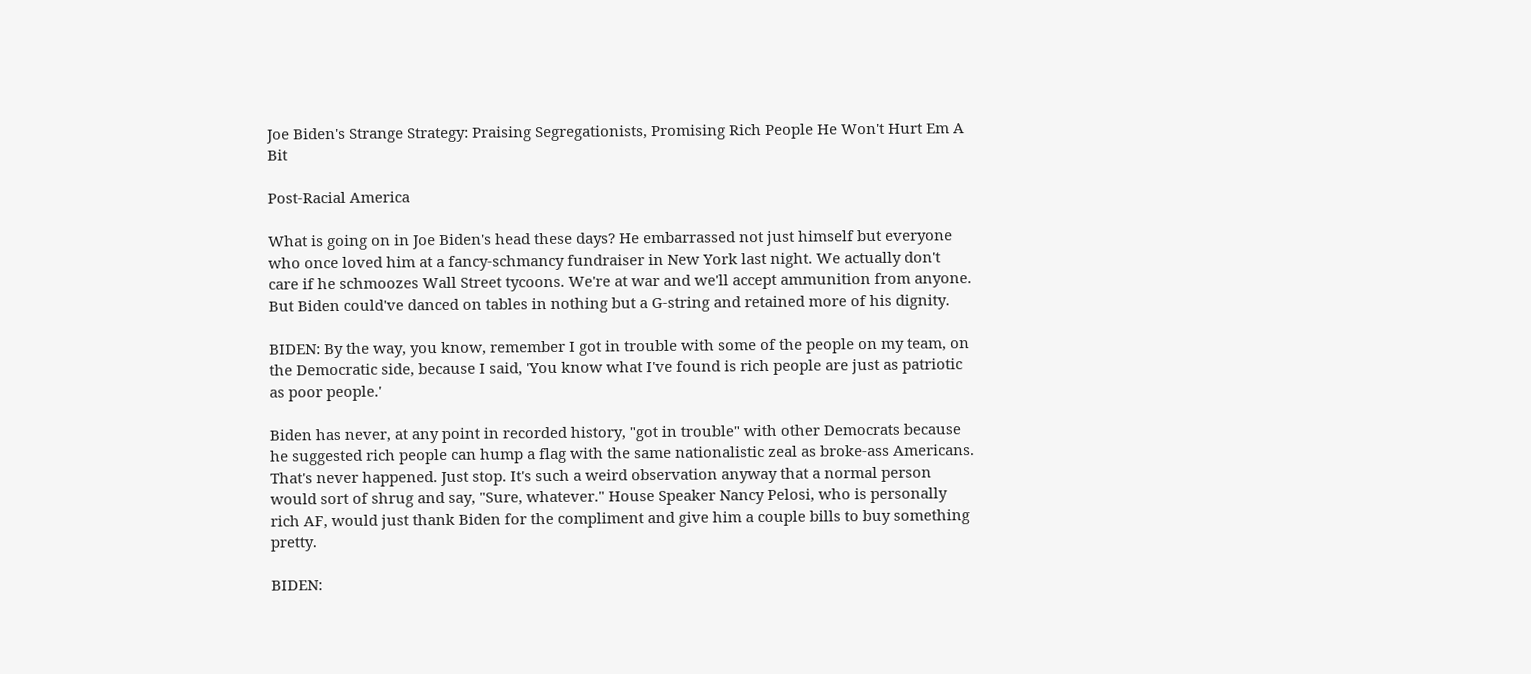Joe Biden's Strange Strategy: Praising Segregationists, Promising Rich People He Won't Hurt Em A Bit

Post-Racial America

What is going on in Joe Biden's head these days? He embarrassed not just himself but everyone who once loved him at a fancy-schmancy fundraiser in New York last night. We actually don't care if he schmoozes Wall Street tycoons. We're at war and we'll accept ammunition from anyone. But Biden could've danced on tables in nothing but a G-string and retained more of his dignity.

BIDEN: By the way, you know, remember I got in trouble with some of the people on my team, on the Democratic side, because I said, 'You know what I've found is rich people are just as patriotic as poor people.'

Biden has never, at any point in recorded history, "got in trouble" with other Democrats because he suggested rich people can hump a flag with the same nationalistic zeal as broke-ass Americans. That's never happened. Just stop. It's such a weird observation anyway that a normal person would sort of shrug and say, "Sure, whatever." House Speaker Nancy Pelosi, who is personally rich AF, would just thank Biden for the compliment and give him a couple bills to buy something pretty.

BIDEN: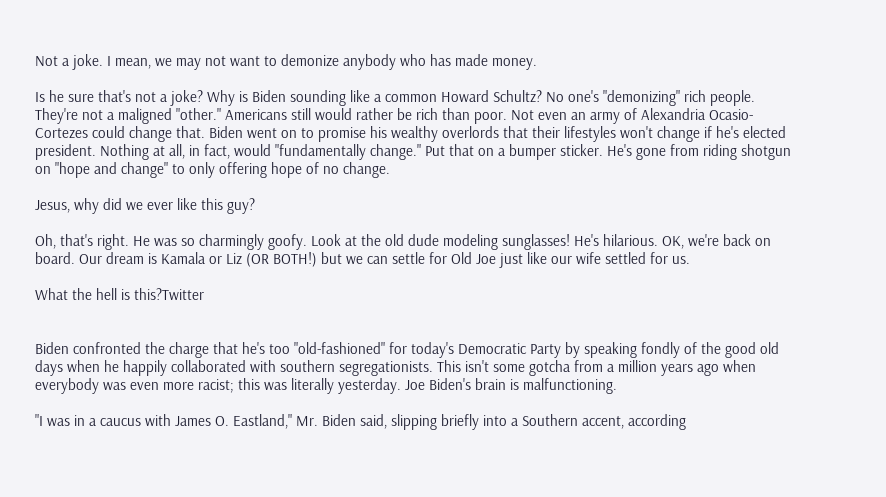Not a joke. I mean, we may not want to demonize anybody who has made money.

Is he sure that's not a joke? Why is Biden sounding like a common Howard Schultz? No one's "demonizing" rich people. They're not a maligned "other." Americans still would rather be rich than poor. Not even an army of Alexandria Ocasio-Cortezes could change that. Biden went on to promise his wealthy overlords that their lifestyles won't change if he's elected president. Nothing at all, in fact, would "fundamentally change." Put that on a bumper sticker. He's gone from riding shotgun on "hope and change" to only offering hope of no change.

Jesus, why did we ever like this guy?

Oh, that's right. He was so charmingly goofy. Look at the old dude modeling sunglasses! He's hilarious. OK, we're back on board. Our dream is Kamala or Liz (OR BOTH!) but we can settle for Old Joe just like our wife settled for us.

What the hell is this?Twitter


Biden confronted the charge that he's too "old-fashioned" for today's Democratic Party by speaking fondly of the good old days when he happily collaborated with southern segregationists. This isn't some gotcha from a million years ago when everybody was even more racist; this was literally yesterday. Joe Biden's brain is malfunctioning.

"I was in a caucus with James O. Eastland," Mr. Biden said, slipping briefly into a Southern accent, according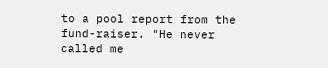to a pool report from the fund-raiser. "He never called me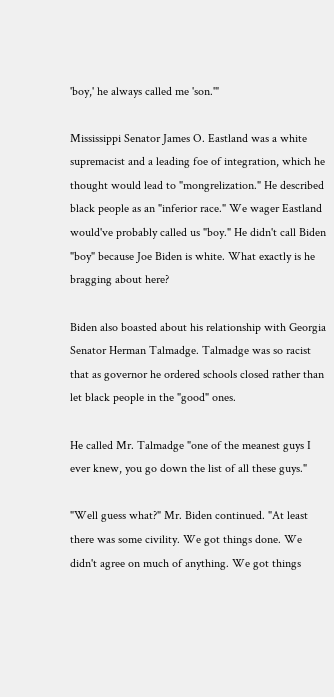'boy,' he always called me 'son.'"

Mississippi Senator James O. Eastland was a white supremacist and a leading foe of integration, which he thought would lead to "mongrelization." He described black people as an "inferior race." We wager Eastland would've probably called us "boy." He didn't call Biden "boy" because Joe Biden is white. What exactly is he bragging about here?

Biden also boasted about his relationship with Georgia Senator Herman Talmadge. Talmadge was so racist that as governor he ordered schools closed rather than let black people in the "good" ones.

He called Mr. Talmadge "one of the meanest guys I ever knew, you go down the list of all these guys."

"Well guess what?" Mr. Biden continued. "At least there was some civility. We got things done. We didn't agree on much of anything. We got things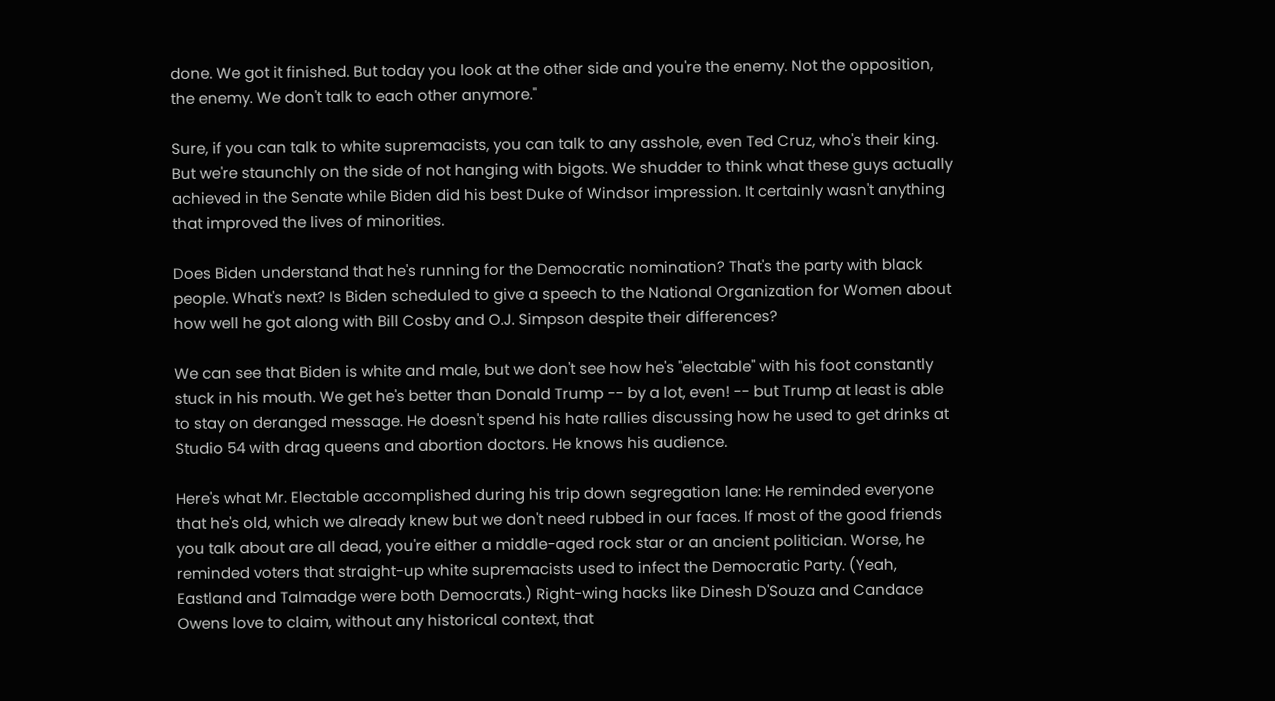done. We got it finished. But today you look at the other side and you're the enemy. Not the opposition, the enemy. We don't talk to each other anymore."

Sure, if you can talk to white supremacists, you can talk to any asshole, even Ted Cruz, who's their king. But we're staunchly on the side of not hanging with bigots. We shudder to think what these guys actually achieved in the Senate while Biden did his best Duke of Windsor impression. It certainly wasn't anything that improved the lives of minorities.

Does Biden understand that he's running for the Democratic nomination? That's the party with black people. What's next? Is Biden scheduled to give a speech to the National Organization for Women about how well he got along with Bill Cosby and O.J. Simpson despite their differences?

We can see that Biden is white and male, but we don't see how he's "electable" with his foot constantly stuck in his mouth. We get he's better than Donald Trump -- by a lot, even! -- but Trump at least is able to stay on deranged message. He doesn't spend his hate rallies discussing how he used to get drinks at Studio 54 with drag queens and abortion doctors. He knows his audience.

Here's what Mr. Electable accomplished during his trip down segregation lane: He reminded everyone that he's old, which we already knew but we don't need rubbed in our faces. If most of the good friends you talk about are all dead, you're either a middle-aged rock star or an ancient politician. Worse, he reminded voters that straight-up white supremacists used to infect the Democratic Party. (Yeah, Eastland and Talmadge were both Democrats.) Right-wing hacks like Dinesh D'Souza and Candace Owens love to claim, without any historical context, that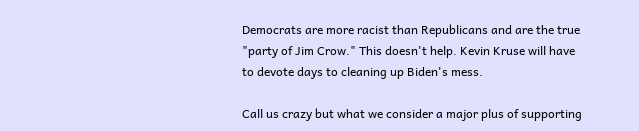Democrats are more racist than Republicans and are the true "party of Jim Crow." This doesn't help. Kevin Kruse will have to devote days to cleaning up Biden's mess.

Call us crazy but what we consider a major plus of supporting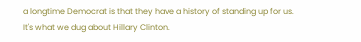a longtime Democrat is that they have a history of standing up for us. It's what we dug about Hillary Clinton.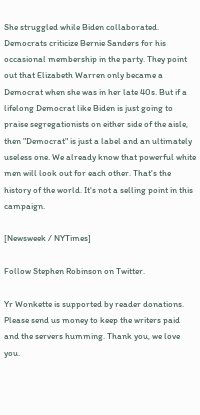She struggled while Biden collaborated. Democrats criticize Bernie Sanders for his occasional membership in the party. They point out that Elizabeth Warren only became a Democrat when she was in her late 40s. But if a lifelong Democrat like Biden is just going to praise segregationists on either side of the aisle, then "Democrat" is just a label and an ultimately useless one. We already know that powerful white men will look out for each other. That's the history of the world. It's not a selling point in this campaign.

[Newsweek / NYTimes]

Follow Stephen Robinson on Twitter.

Yr Wonkette is supported by reader donations. Please send us money to keep the writers paid and the servers humming. Thank you, we love you.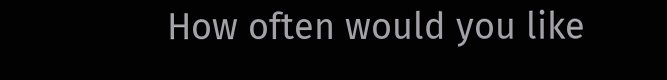How often would you like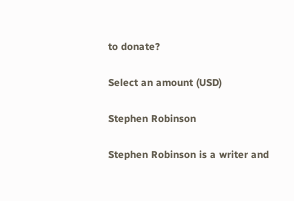to donate?

Select an amount (USD)

Stephen Robinson

Stephen Robinson is a writer and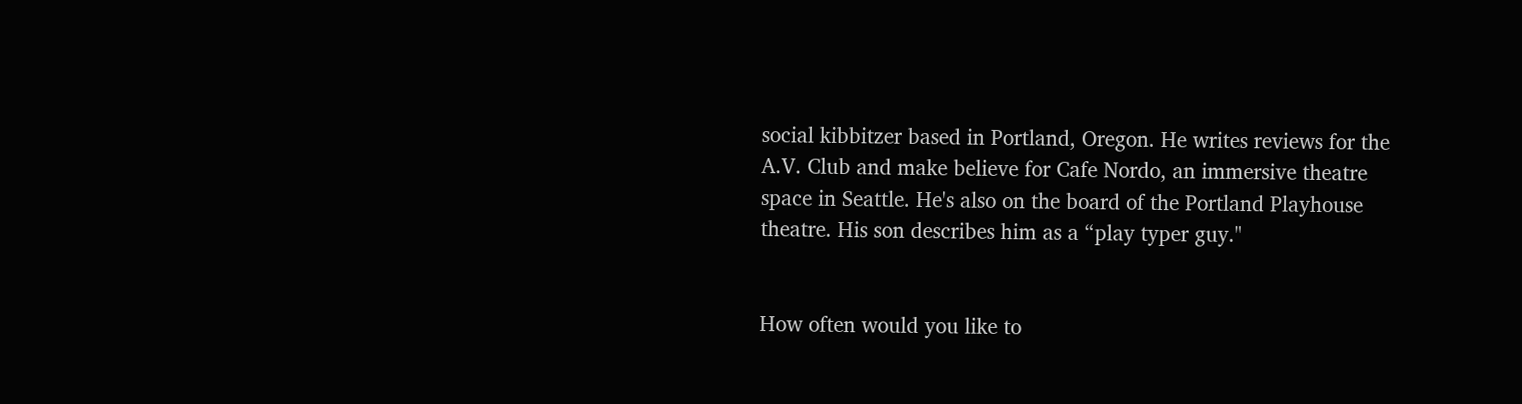social kibbitzer based in Portland, Oregon. He writes reviews for the A.V. Club and make believe for Cafe Nordo, an immersive theatre space in Seattle. He's also on the board of the Portland Playhouse theatre. His son describes him as a “play typer guy."


How often would you like to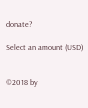donate?

Select an amount (USD)


©2018 by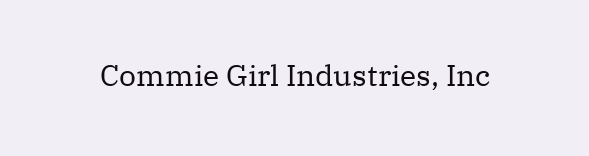Commie Girl Industries, Inc